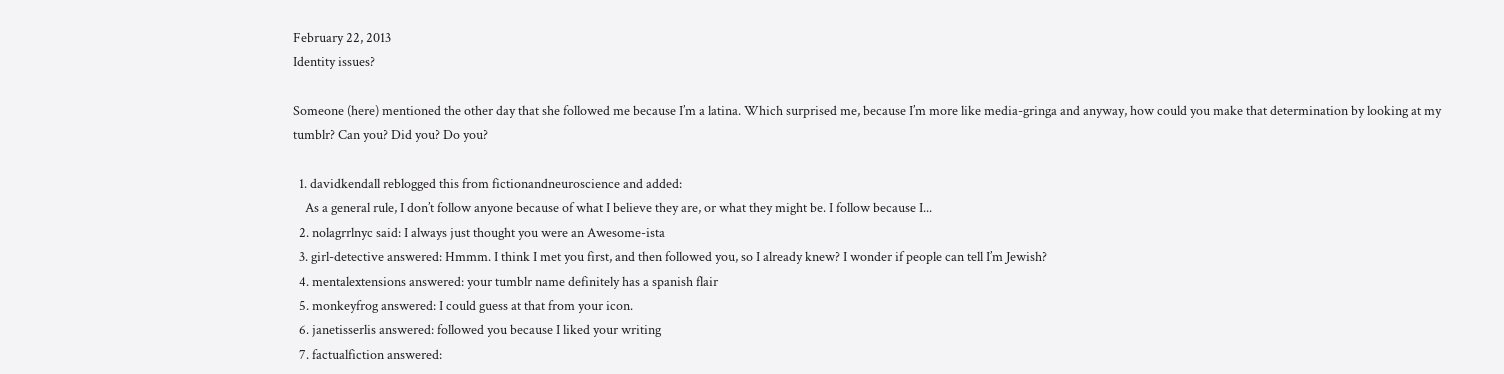February 22, 2013
Identity issues?

Someone (here) mentioned the other day that she followed me because I’m a latina. Which surprised me, because I’m more like media-gringa and anyway, how could you make that determination by looking at my tumblr? Can you? Did you? Do you?

  1. davidkendall reblogged this from fictionandneuroscience and added:
    As a general rule, I don’t follow anyone because of what I believe they are, or what they might be. I follow because I...
  2. nolagrrlnyc said: I always just thought you were an Awesome-ista
  3. girl-detective answered: Hmmm. I think I met you first, and then followed you, so I already knew? I wonder if people can tell I’m Jewish?
  4. mentalextensions answered: your tumblr name definitely has a spanish flair
  5. monkeyfrog answered: I could guess at that from your icon.
  6. janetisserlis answered: followed you because I liked your writing
  7. factualfiction answered: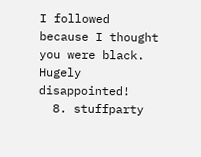I followed because I thought you were black. Hugely disappointed!
  8. stuffparty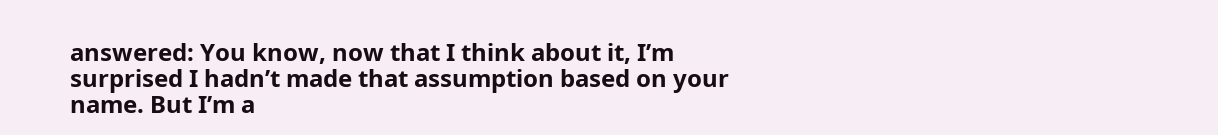answered: You know, now that I think about it, I’m surprised I hadn’t made that assumption based on your name. But I’m a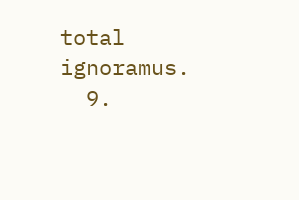total ignoramus.
  9.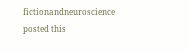fictionandneuroscience posted this